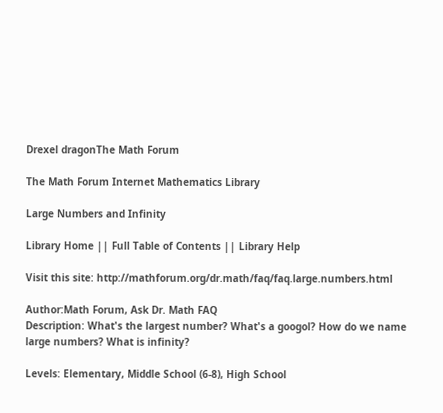Drexel dragonThe Math Forum

The Math Forum Internet Mathematics Library

Large Numbers and Infinity

Library Home || Full Table of Contents || Library Help

Visit this site: http://mathforum.org/dr.math/faq/faq.large.numbers.html

Author:Math Forum, Ask Dr. Math FAQ
Description: What's the largest number? What's a googol? How do we name large numbers? What is infinity?

Levels: Elementary, Middle School (6-8), High School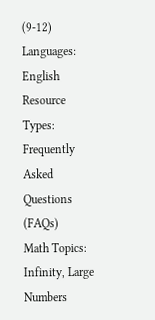(9-12)
Languages: English
Resource Types: Frequently Asked Questions (FAQs)
Math Topics: Infinity, Large Numbers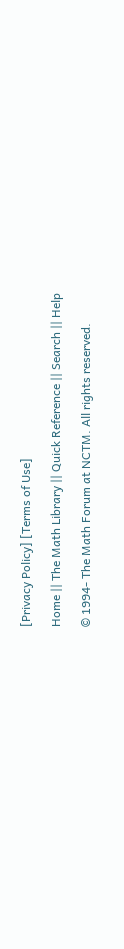[Privacy Policy] [Terms of Use]

Home || The Math Library || Quick Reference || Search || Help

© 1994- The Math Forum at NCTM. All rights reserved.